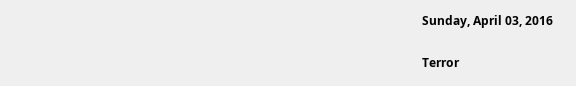Sunday, April 03, 2016

Terror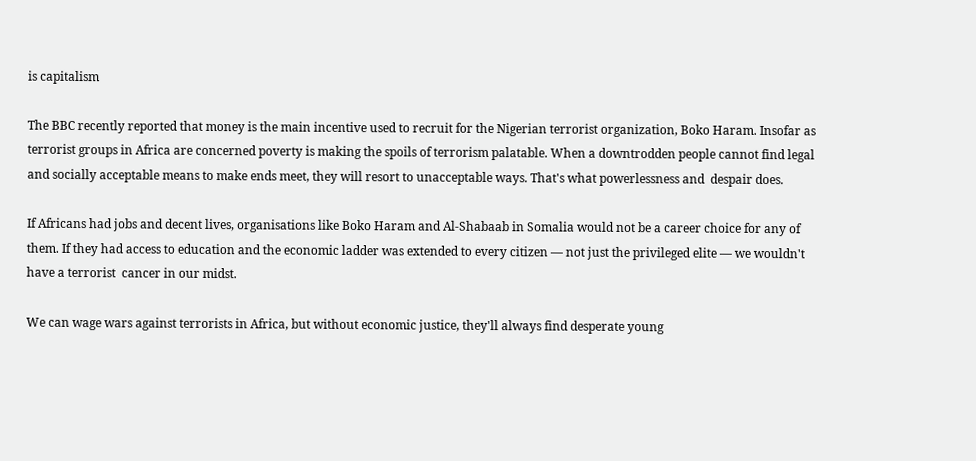is capitalism

The BBC recently reported that money is the main incentive used to recruit for the Nigerian terrorist organization, Boko Haram. Insofar as terrorist groups in Africa are concerned poverty is making the spoils of terrorism palatable. When a downtrodden people cannot find legal and socially acceptable means to make ends meet, they will resort to unacceptable ways. That's what powerlessness and  despair does.

If Africans had jobs and decent lives, organisations like Boko Haram and Al-Shabaab in Somalia would not be a career choice for any of them. If they had access to education and the economic ladder was extended to every citizen — not just the privileged elite — we wouldn't have a terrorist  cancer in our midst.

We can wage wars against terrorists in Africa, but without economic justice, they'll always find desperate young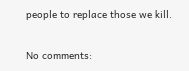people to replace those we kill.

No comments: